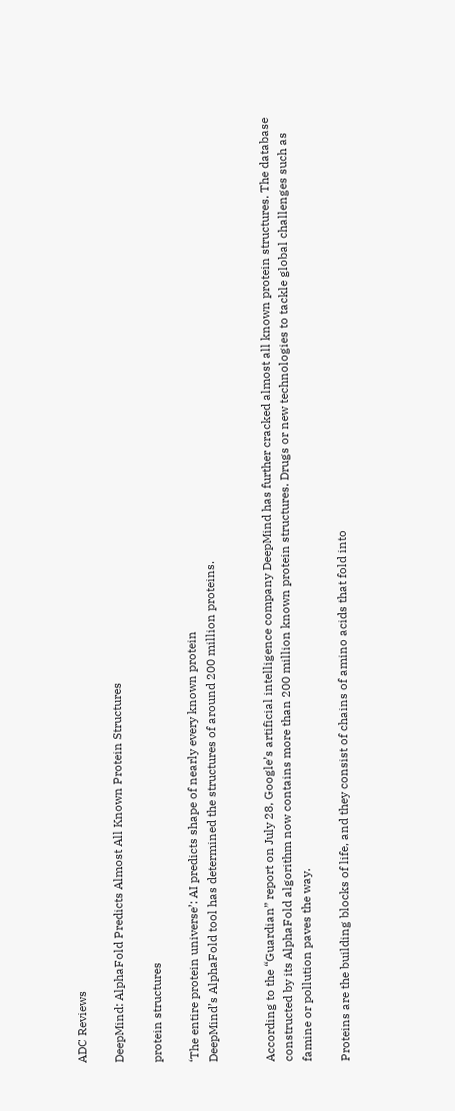ADC Reviews

DeepMind: AlphaFold Predicts Almost All Known Protein Structures

protein structures

‘The entire protein universe’: AI predicts shape of nearly every known protein
DeepMind’s AlphaFold tool has determined the structures of around 200 million proteins.


According to the “Guardian” report on July 28, Google’s artificial intelligence company DeepMind has further cracked almost all known protein structures. The database constructed by its AlphaFold algorithm now contains more than 200 million known protein structures. Drugs or new technologies to tackle global challenges such as famine or pollution paves the way.

Proteins are the building blocks of life, and they consist of chains of amino acids that fold into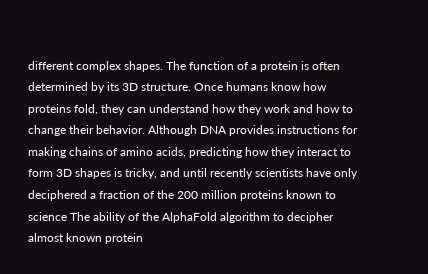different complex shapes. The function of a protein is often determined by its 3D structure. Once humans know how proteins fold, they can understand how they work and how to change their behavior. Although DNA provides instructions for making chains of amino acids, predicting how they interact to form 3D shapes is tricky, and until recently scientists have only deciphered a fraction of the 200 million proteins known to science The ability of the AlphaFold algorithm to decipher almost known protein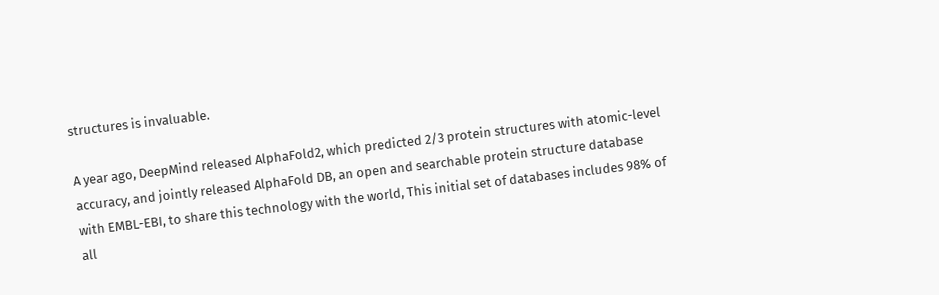structures is invaluable.

A year ago, DeepMind released AlphaFold2, which predicted 2/3 protein structures with atomic-level accuracy, and jointly released AlphaFold DB, an open and searchable protein structure database with EMBL-EBI, to share this technology with the world, This initial set of databases includes 98% of all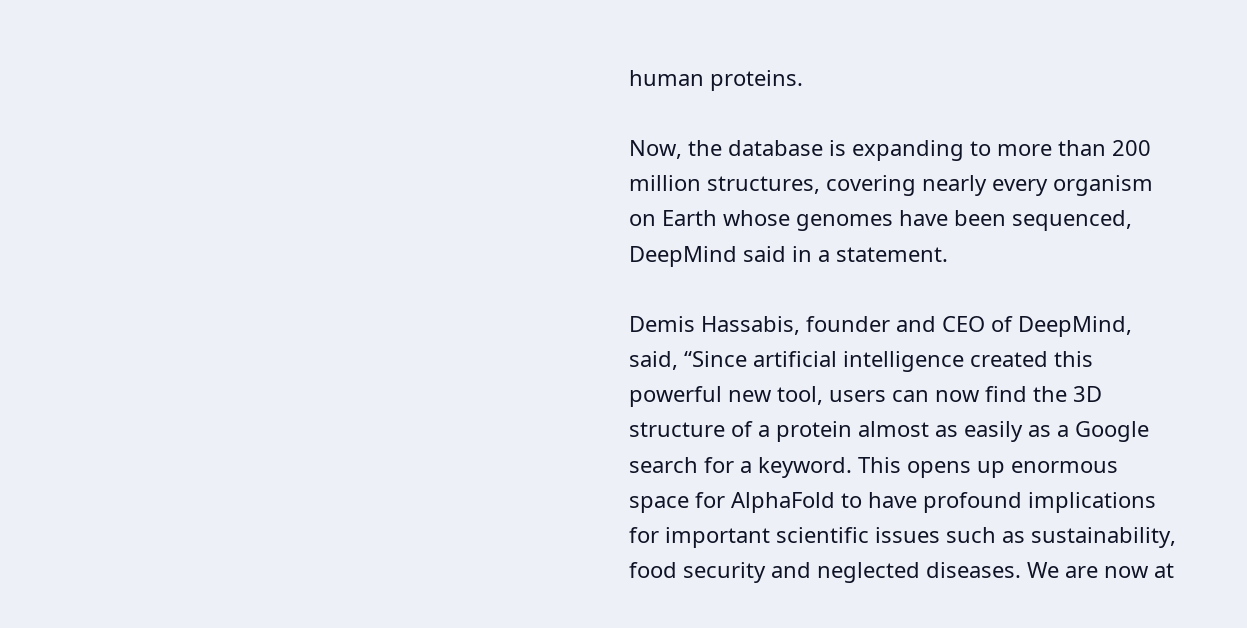human proteins.

Now, the database is expanding to more than 200 million structures, covering nearly every organism on Earth whose genomes have been sequenced, DeepMind said in a statement.

Demis Hassabis, founder and CEO of DeepMind, said, “Since artificial intelligence created this powerful new tool, users can now find the 3D structure of a protein almost as easily as a Google search for a keyword. This opens up enormous space for AlphaFold to have profound implications for important scientific issues such as sustainability, food security and neglected diseases. We are now at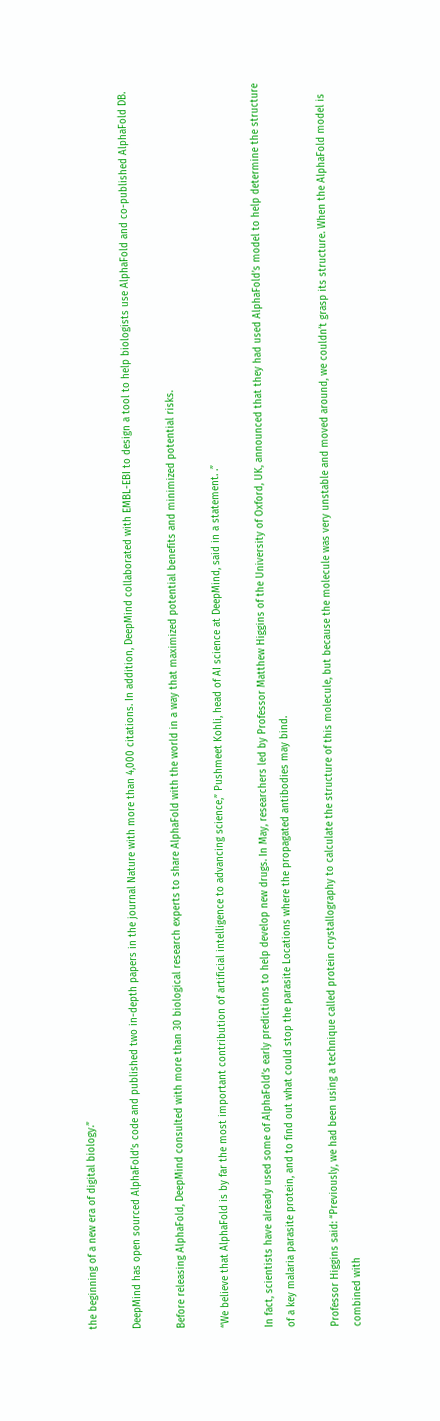the beginning of a new era of digital biology.”

DeepMind has open sourced AlphaFold’s code and published two in-depth papers in the journal Nature with more than 4,000 citations. In addition, DeepMind collaborated with EMBL-EBI to design a tool to help biologists use AlphaFold and co-published AlphaFold DB.

Before releasing AlphaFold, DeepMind consulted with more than 30 biological research experts to share AlphaFold with the world in a way that maximized potential benefits and minimized potential risks.

“We believe that AlphaFold is by far the most important contribution of artificial intelligence to advancing science,” Pushmeet Kohli, head of AI science at DeepMind, said in a statement. .”

In fact, scientists have already used some of AlphaFold’s early predictions to help develop new drugs. In May, researchers led by Professor Matthew Higgins of the University of Oxford, UK, announced that they had used AlphaFold’s model to help determine the structure of a key malaria parasite protein, and to find out what could stop the parasite Locations where the propagated antibodies may bind.

Professor Higgins said: “Previously, we had been using a technique called protein crystallography to calculate the structure of this molecule, but because the molecule was very unstable and moved around, we couldn’t grasp its structure. When the AlphaFold model is combined with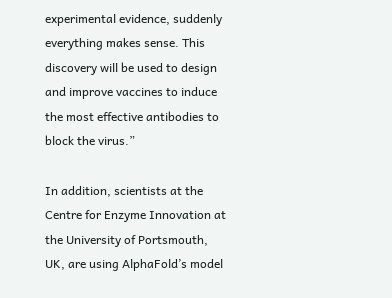experimental evidence, suddenly everything makes sense. This discovery will be used to design and improve vaccines to induce the most effective antibodies to block the virus.”

In addition, scientists at the Centre for Enzyme Innovation at the University of Portsmouth, UK, are using AlphaFold’s model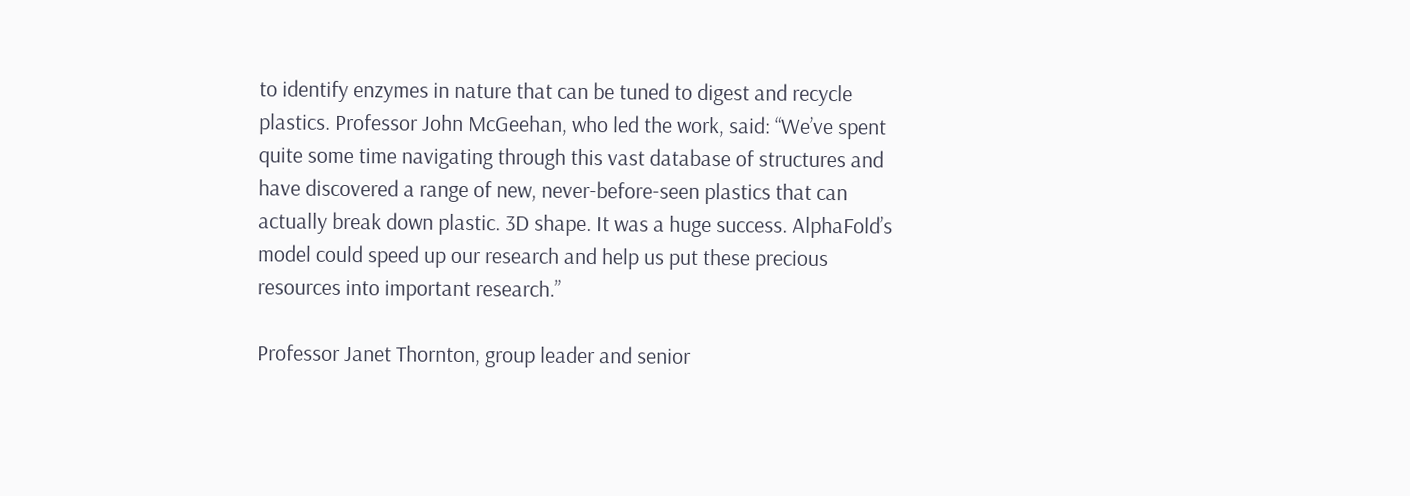to identify enzymes in nature that can be tuned to digest and recycle plastics. Professor John McGeehan, who led the work, said: “We’ve spent quite some time navigating through this vast database of structures and have discovered a range of new, never-before-seen plastics that can actually break down plastic. 3D shape. It was a huge success. AlphaFold’s model could speed up our research and help us put these precious resources into important research.”

Professor Janet Thornton, group leader and senior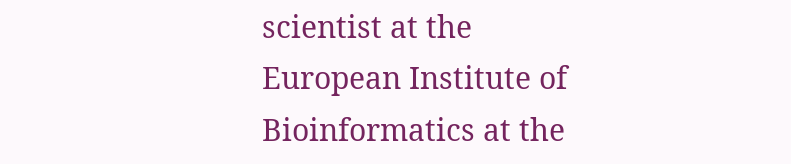scientist at the European Institute of Bioinformatics at the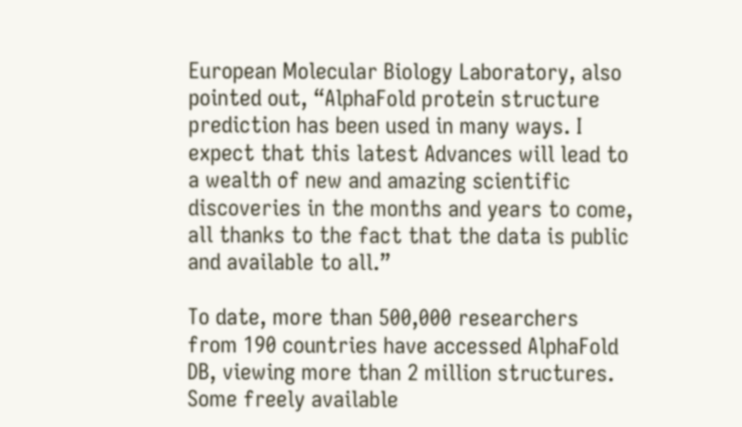European Molecular Biology Laboratory, also pointed out, “AlphaFold protein structure prediction has been used in many ways. I expect that this latest Advances will lead to a wealth of new and amazing scientific discoveries in the months and years to come, all thanks to the fact that the data is public and available to all.”

To date, more than 500,000 researchers from 190 countries have accessed AlphaFold DB, viewing more than 2 million structures. Some freely available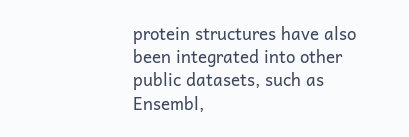protein structures have also been integrated into other public datasets, such as Ensembl,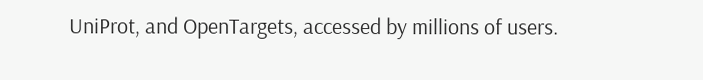UniProt, and OpenTargets, accessed by millions of users.